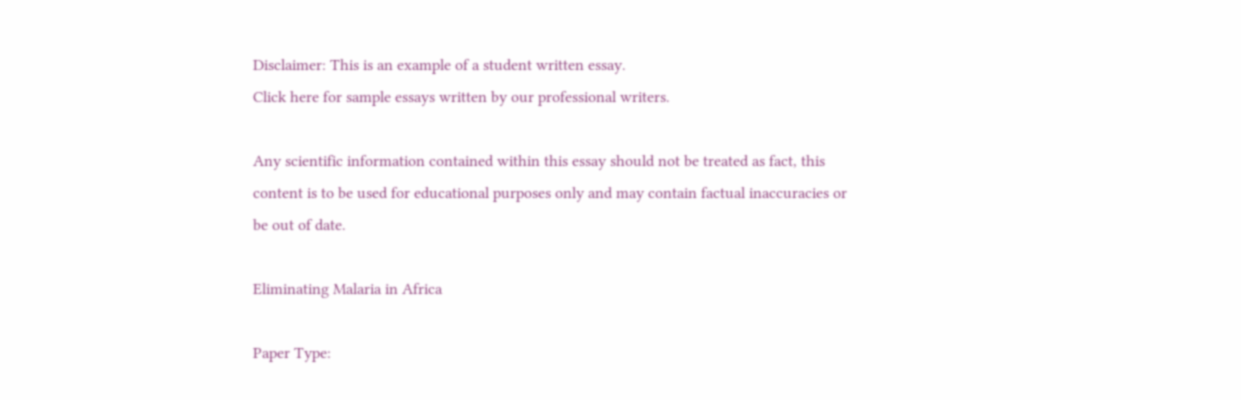Disclaimer: This is an example of a student written essay.
Click here for sample essays written by our professional writers.

Any scientific information contained within this essay should not be treated as fact, this content is to be used for educational purposes only and may contain factual inaccuracies or be out of date.

Eliminating Malaria in Africa

Paper Type: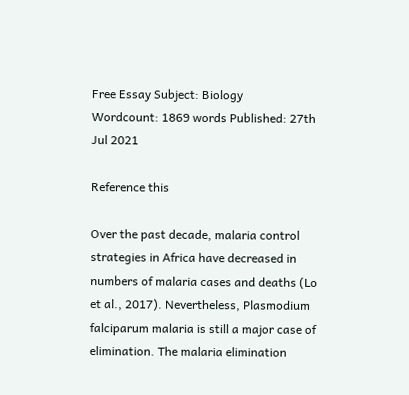Free Essay Subject: Biology
Wordcount: 1869 words Published: 27th Jul 2021

Reference this

Over the past decade, malaria control strategies in Africa have decreased in numbers of malaria cases and deaths (Lo et al., 2017). Nevertheless, Plasmodium falciparum malaria is still a major case of elimination. The malaria elimination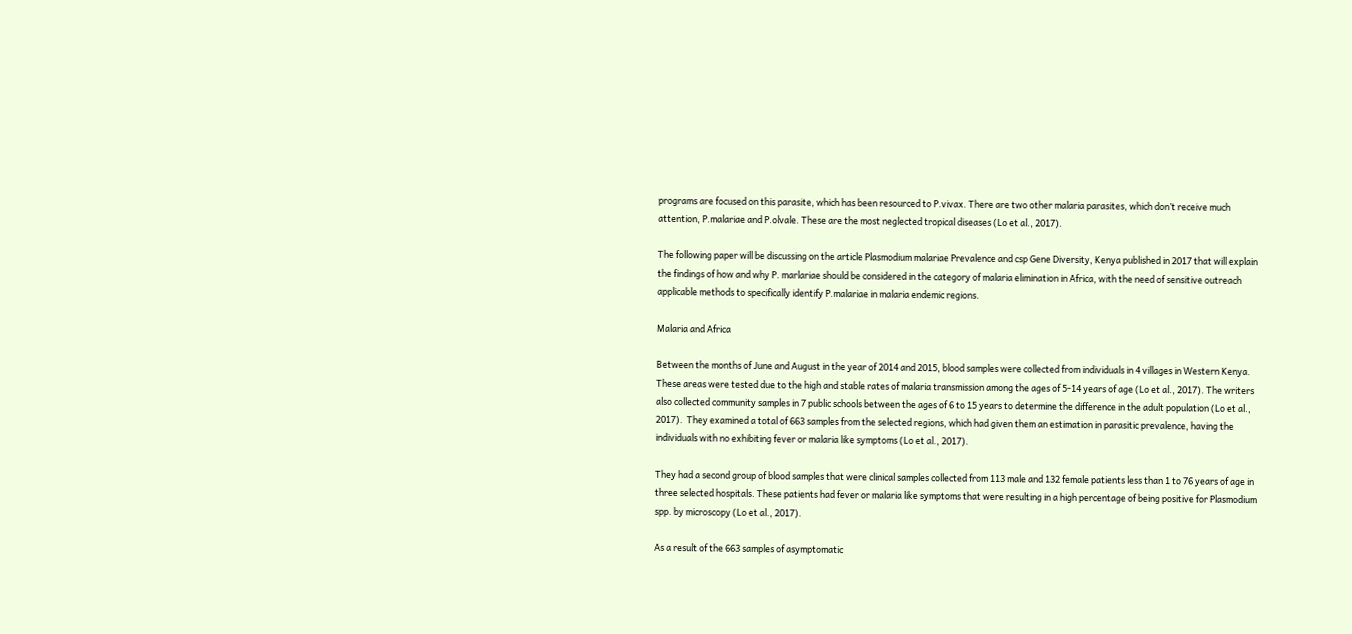programs are focused on this parasite, which has been resourced to P.vivax. There are two other malaria parasites, which don’t receive much attention, P.malariae and P.olvale. These are the most neglected tropical diseases (Lo et al., 2017).

The following paper will be discussing on the article Plasmodium malariae Prevalence and csp Gene Diversity, Kenya published in 2017 that will explain the findings of how and why P. marlariae should be considered in the category of malaria elimination in Africa, with the need of sensitive outreach applicable methods to specifically identify P.malariae in malaria endemic regions.

Malaria and Africa

Between the months of June and August in the year of 2014 and 2015, blood samples were collected from individuals in 4 villages in Western Kenya. These areas were tested due to the high and stable rates of malaria transmission among the ages of 5-14 years of age (Lo et al., 2017). The writers also collected community samples in 7 public schools between the ages of 6 to 15 years to determine the difference in the adult population (Lo et al., 2017).  They examined a total of 663 samples from the selected regions, which had given them an estimation in parasitic prevalence, having the individuals with no exhibiting fever or malaria like symptoms (Lo et al., 2017).

They had a second group of blood samples that were clinical samples collected from 113 male and 132 female patients less than 1 to 76 years of age in three selected hospitals. These patients had fever or malaria like symptoms that were resulting in a high percentage of being positive for Plasmodium spp. by microscopy (Lo et al., 2017).

As a result of the 663 samples of asymptomatic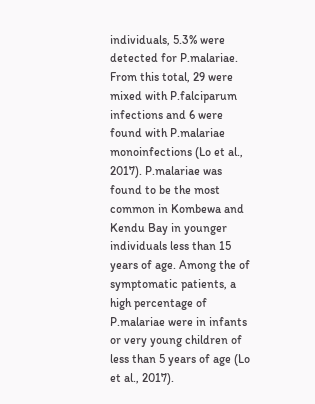individuals, 5.3% were detected for P.malariae. From this total, 29 were mixed with P.falciparum infections and 6 were found with P.malariae monoinfections (Lo et al., 2017). P.malariae was found to be the most common in Kombewa and Kendu Bay in younger individuals less than 15 years of age. Among the of symptomatic patients, a high percentage of P.malariae were in infants or very young children of less than 5 years of age (Lo et al., 2017).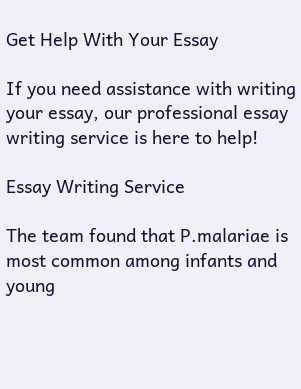Get Help With Your Essay

If you need assistance with writing your essay, our professional essay writing service is here to help!

Essay Writing Service

The team found that P.malariae is most common among infants and young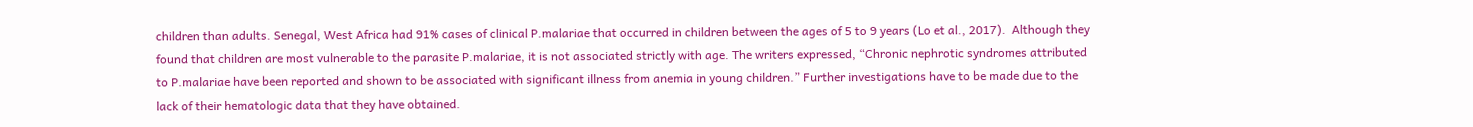children than adults. Senegal, West Africa had 91% cases of clinical P.malariae that occurred in children between the ages of 5 to 9 years (Lo et al., 2017).  Although they found that children are most vulnerable to the parasite P.malariae, it is not associated strictly with age. The writers expressed, “Chronic nephrotic syndromes attributed to P.malariae have been reported and shown to be associated with significant illness from anemia in young children.” Further investigations have to be made due to the lack of their hematologic data that they have obtained.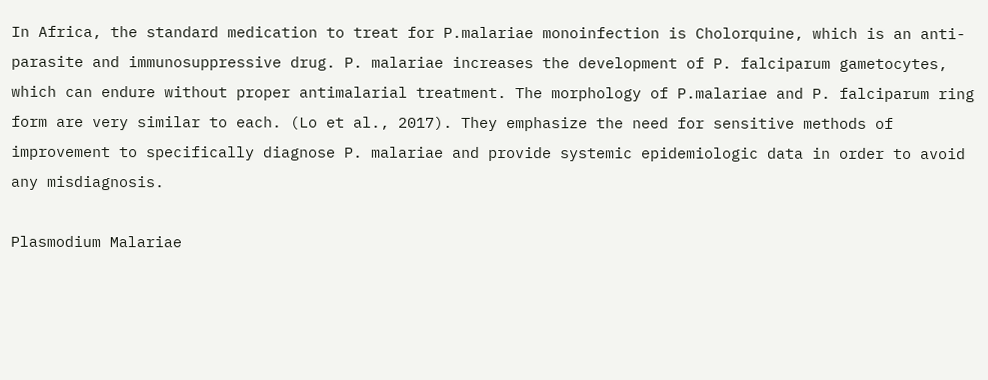In Africa, the standard medication to treat for P.malariae monoinfection is Cholorquine, which is an anti-parasite and immunosuppressive drug. P. malariae increases the development of P. falciparum gametocytes, which can endure without proper antimalarial treatment. The morphology of P.malariae and P. falciparum ring form are very similar to each. (Lo et al., 2017). They emphasize the need for sensitive methods of improvement to specifically diagnose P. malariae and provide systemic epidemiologic data in order to avoid any misdiagnosis.

Plasmodium Malariae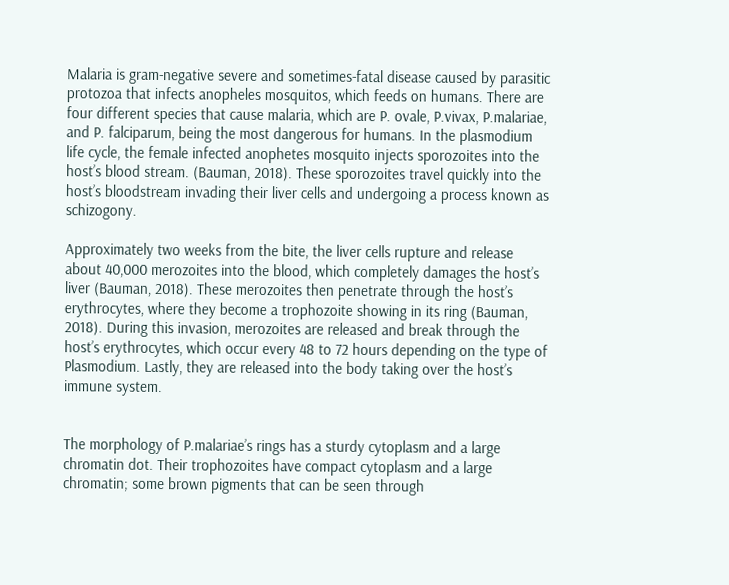Malaria is gram-negative severe and sometimes-fatal disease caused by parasitic protozoa that infects anopheles mosquitos, which feeds on humans. There are four different species that cause malaria, which are P. ovale, P.vivax, P.malariae, and P. falciparum, being the most dangerous for humans. In the plasmodium life cycle, the female infected anophetes mosquito injects sporozoites into the host’s blood stream. (Bauman, 2018). These sporozoites travel quickly into the host’s bloodstream invading their liver cells and undergoing a process known as schizogony.

Approximately two weeks from the bite, the liver cells rupture and release about 40,000 merozoites into the blood, which completely damages the host’s liver (Bauman, 2018). These merozoites then penetrate through the host’s erythrocytes, where they become a trophozoite showing in its ring (Bauman, 2018). During this invasion, merozoites are released and break through the host’s erythrocytes, which occur every 48 to 72 hours depending on the type of Plasmodium. Lastly, they are released into the body taking over the host’s immune system.


The morphology of P.malariae’s rings has a sturdy cytoplasm and a large chromatin dot. Their trophozoites have compact cytoplasm and a large chromatin; some brown pigments that can be seen through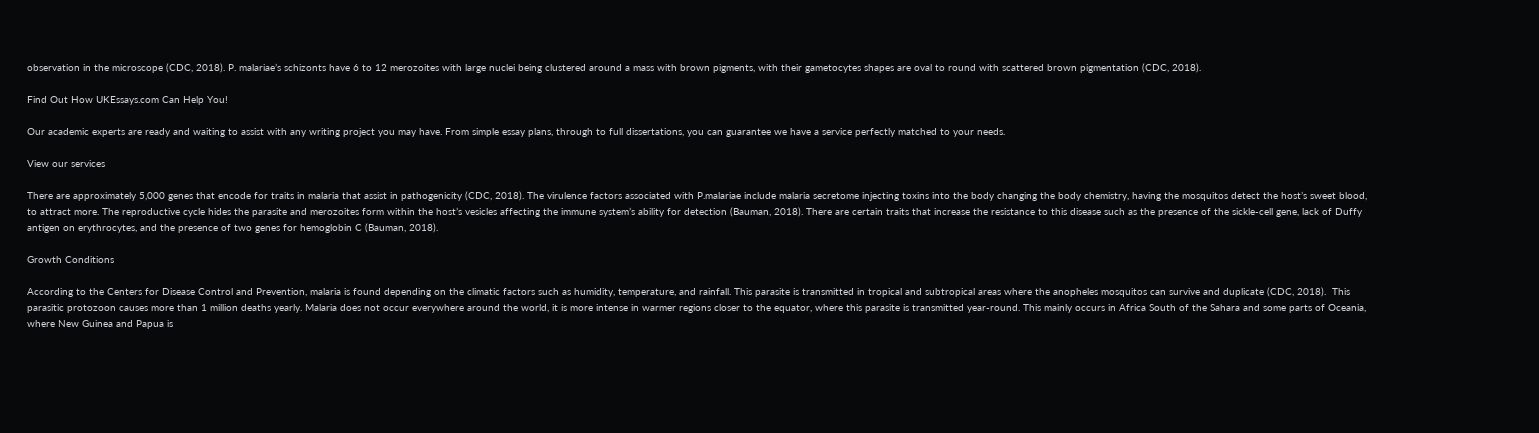observation in the microscope (CDC, 2018). P. malariae’s schizonts have 6 to 12 merozoites with large nuclei being clustered around a mass with brown pigments, with their gametocytes shapes are oval to round with scattered brown pigmentation (CDC, 2018).

Find Out How UKEssays.com Can Help You!

Our academic experts are ready and waiting to assist with any writing project you may have. From simple essay plans, through to full dissertations, you can guarantee we have a service perfectly matched to your needs.

View our services

There are approximately 5,000 genes that encode for traits in malaria that assist in pathogenicity (CDC, 2018). The virulence factors associated with P.malariae include malaria secretome injecting toxins into the body changing the body chemistry, having the mosquitos detect the host’s sweet blood, to attract more. The reproductive cycle hides the parasite and merozoites form within the host’s vesicles affecting the immune system’s ability for detection (Bauman, 2018). There are certain traits that increase the resistance to this disease such as the presence of the sickle-cell gene, lack of Duffy antigen on erythrocytes, and the presence of two genes for hemoglobin C (Bauman, 2018).

Growth Conditions

According to the Centers for Disease Control and Prevention, malaria is found depending on the climatic factors such as humidity, temperature, and rainfall. This parasite is transmitted in tropical and subtropical areas where the anopheles mosquitos can survive and duplicate (CDC, 2018).  This parasitic protozoon causes more than 1 million deaths yearly. Malaria does not occur everywhere around the world, it is more intense in warmer regions closer to the equator, where this parasite is transmitted year-round. This mainly occurs in Africa South of the Sahara and some parts of Oceania, where New Guinea and Papua is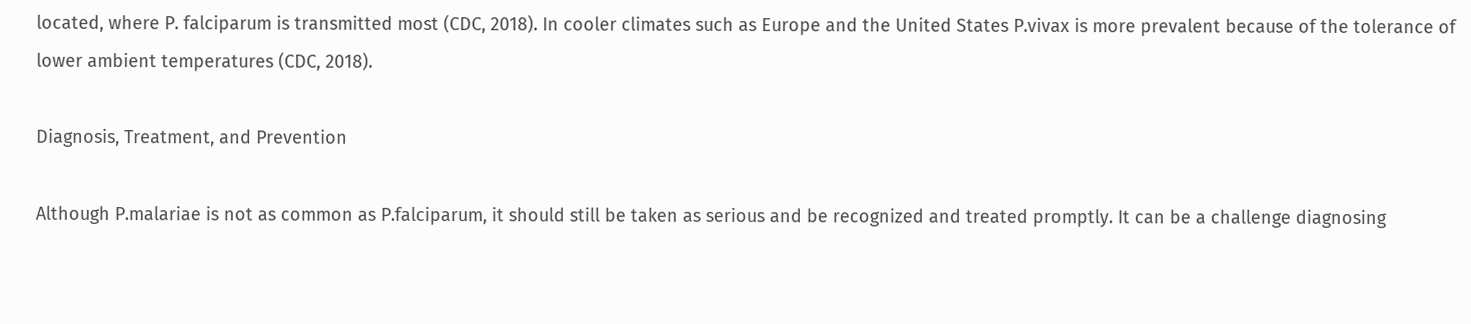located, where P. falciparum is transmitted most (CDC, 2018). In cooler climates such as Europe and the United States P.vivax is more prevalent because of the tolerance of lower ambient temperatures (CDC, 2018).

Diagnosis, Treatment, and Prevention

Although P.malariae is not as common as P.falciparum, it should still be taken as serious and be recognized and treated promptly. It can be a challenge diagnosing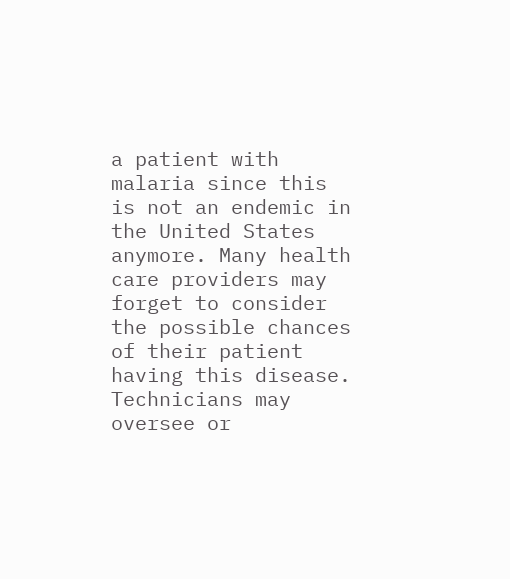a patient with malaria since this is not an endemic in the United States anymore. Many health care providers may forget to consider the possible chances of their patient having this disease. Technicians may oversee or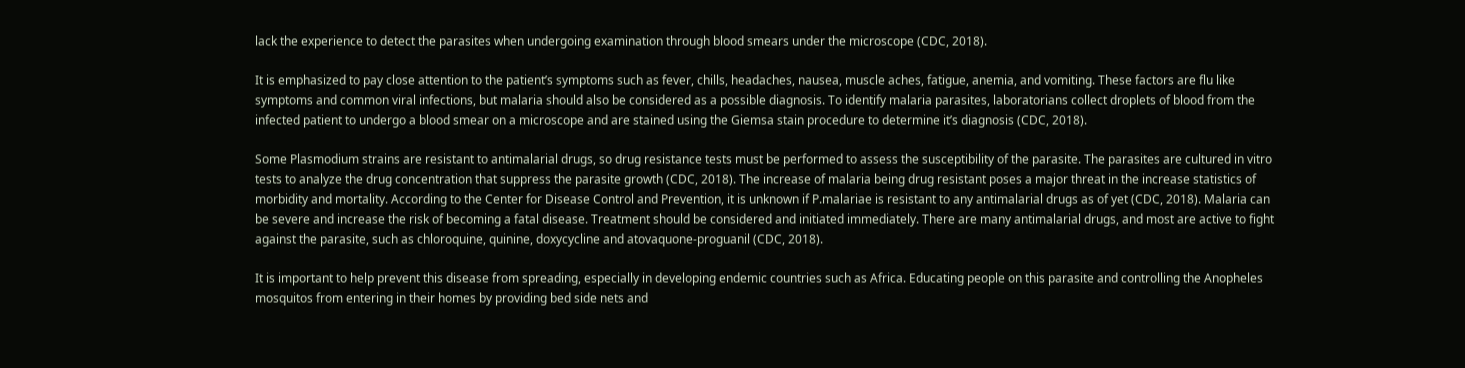lack the experience to detect the parasites when undergoing examination through blood smears under the microscope (CDC, 2018).

It is emphasized to pay close attention to the patient’s symptoms such as fever, chills, headaches, nausea, muscle aches, fatigue, anemia, and vomiting. These factors are flu like symptoms and common viral infections, but malaria should also be considered as a possible diagnosis. To identify malaria parasites, laboratorians collect droplets of blood from the infected patient to undergo a blood smear on a microscope and are stained using the Giemsa stain procedure to determine it’s diagnosis (CDC, 2018).

Some Plasmodium strains are resistant to antimalarial drugs, so drug resistance tests must be performed to assess the susceptibility of the parasite. The parasites are cultured in vitro tests to analyze the drug concentration that suppress the parasite growth (CDC, 2018). The increase of malaria being drug resistant poses a major threat in the increase statistics of morbidity and mortality. According to the Center for Disease Control and Prevention, it is unknown if P.malariae is resistant to any antimalarial drugs as of yet (CDC, 2018). Malaria can be severe and increase the risk of becoming a fatal disease. Treatment should be considered and initiated immediately. There are many antimalarial drugs, and most are active to fight against the parasite, such as chloroquine, quinine, doxycycline and atovaquone-proguanil (CDC, 2018).

It is important to help prevent this disease from spreading, especially in developing endemic countries such as Africa. Educating people on this parasite and controlling the Anopheles mosquitos from entering in their homes by providing bed side nets and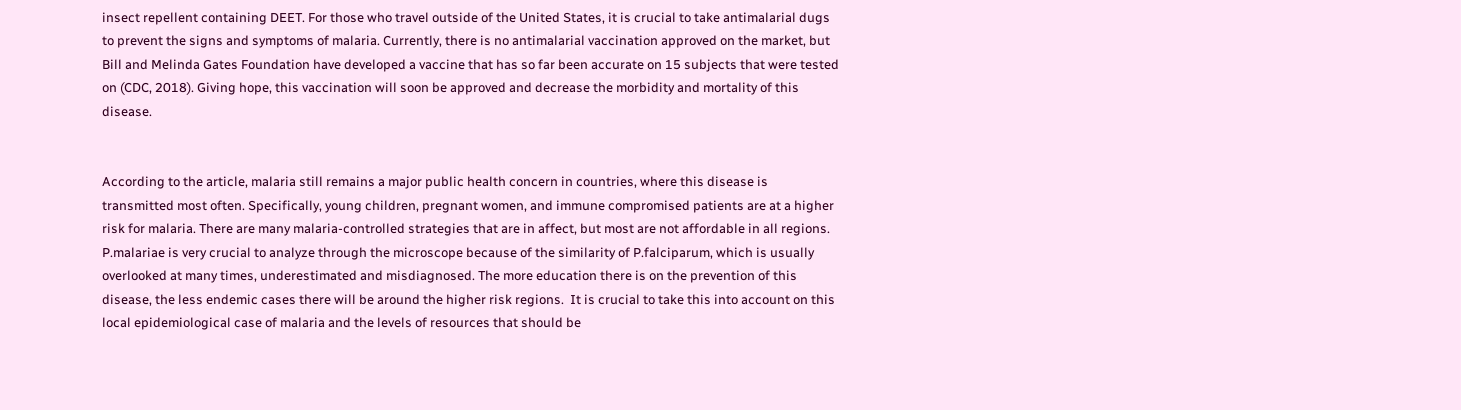insect repellent containing DEET. For those who travel outside of the United States, it is crucial to take antimalarial dugs to prevent the signs and symptoms of malaria. Currently, there is no antimalarial vaccination approved on the market, but Bill and Melinda Gates Foundation have developed a vaccine that has so far been accurate on 15 subjects that were tested on (CDC, 2018). Giving hope, this vaccination will soon be approved and decrease the morbidity and mortality of this disease.


According to the article, malaria still remains a major public health concern in countries, where this disease is transmitted most often. Specifically, young children, pregnant women, and immune compromised patients are at a higher risk for malaria. There are many malaria-controlled strategies that are in affect, but most are not affordable in all regions. P.malariae is very crucial to analyze through the microscope because of the similarity of P.falciparum, which is usually overlooked at many times, underestimated and misdiagnosed. The more education there is on the prevention of this disease, the less endemic cases there will be around the higher risk regions.  It is crucial to take this into account on this local epidemiological case of malaria and the levels of resources that should be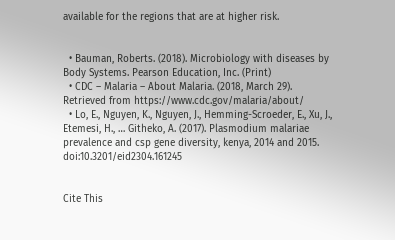available for the regions that are at higher risk.


  • Bauman, Roberts. (2018). Microbiology with diseases by Body Systems. Pearson Education, Inc. (Print)
  • CDC – Malaria – About Malaria. (2018, March 29). Retrieved from https://www.cdc.gov/malaria/about/
  • Lo, E., Nguyen, K., Nguyen, J., Hemming-Scroeder, E., Xu, J., Etemesi, H., … Githeko, A. (2017). Plasmodium malariae prevalence and csp gene diversity, kenya, 2014 and 2015. doi:10.3201/eid2304.161245


Cite This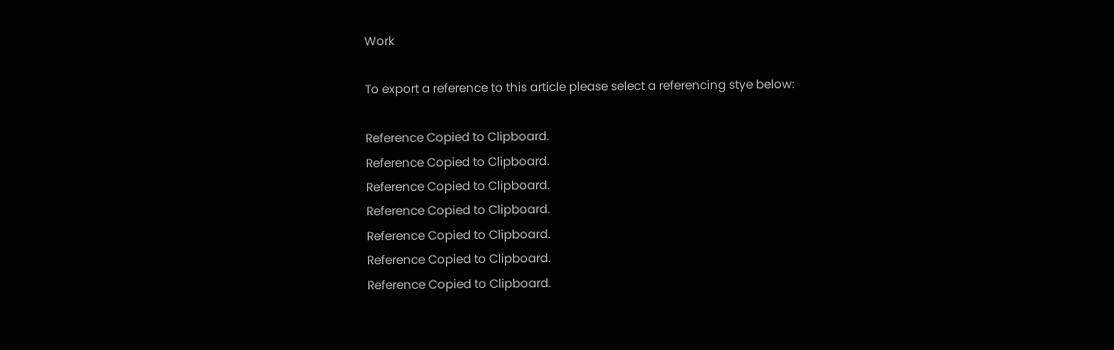Work

To export a reference to this article please select a referencing stye below:

Reference Copied to Clipboard.
Reference Copied to Clipboard.
Reference Copied to Clipboard.
Reference Copied to Clipboard.
Reference Copied to Clipboard.
Reference Copied to Clipboard.
Reference Copied to Clipboard.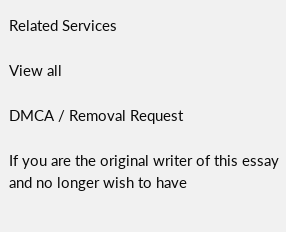Related Services

View all

DMCA / Removal Request

If you are the original writer of this essay and no longer wish to have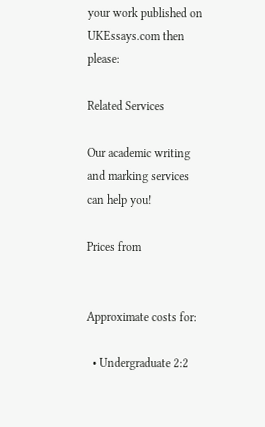your work published on UKEssays.com then please:

Related Services

Our academic writing and marking services can help you!

Prices from


Approximate costs for:

  • Undergraduate 2:2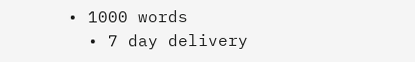• 1000 words
  • 7 day delivery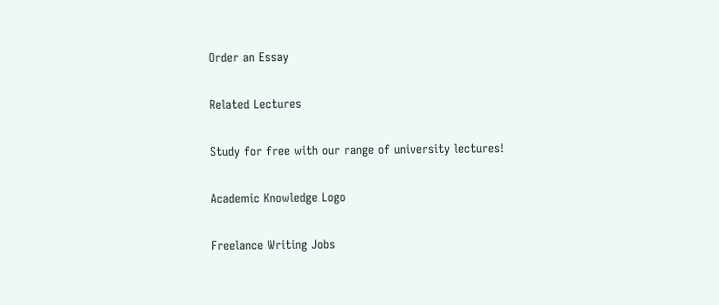Order an Essay

Related Lectures

Study for free with our range of university lectures!

Academic Knowledge Logo

Freelance Writing Jobs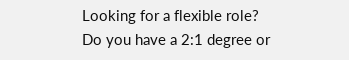Looking for a flexible role?
Do you have a 2:1 degree or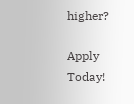higher?

Apply Today!